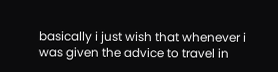basically i just wish that whenever i was given the advice to travel in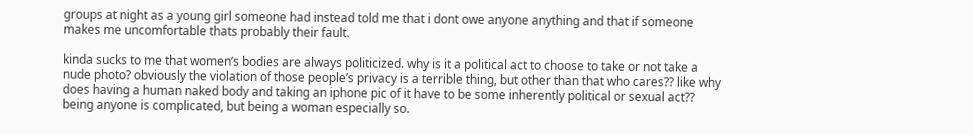groups at night as a young girl someone had instead told me that i dont owe anyone anything and that if someone makes me uncomfortable thats probably their fault.

kinda sucks to me that women’s bodies are always politicized. why is it a political act to choose to take or not take a nude photo? obviously the violation of those people’s privacy is a terrible thing, but other than that who cares?? like why does having a human naked body and taking an iphone pic of it have to be some inherently political or sexual act?? being anyone is complicated, but being a woman especially so.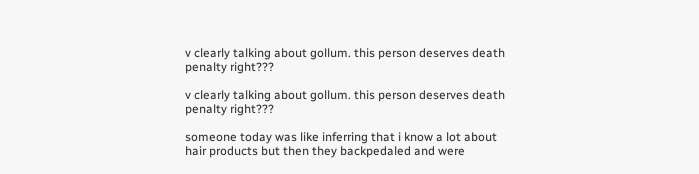v clearly talking about gollum. this person deserves death penalty right???

v clearly talking about gollum. this person deserves death penalty right???

someone today was like inferring that i know a lot about hair products but then they backpedaled and were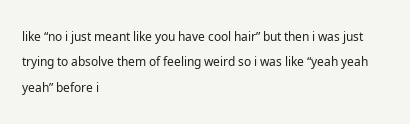like “no i just meant like you have cool hair” but then i was just trying to absolve them of feeling weird so i was like “yeah yeah yeah” before i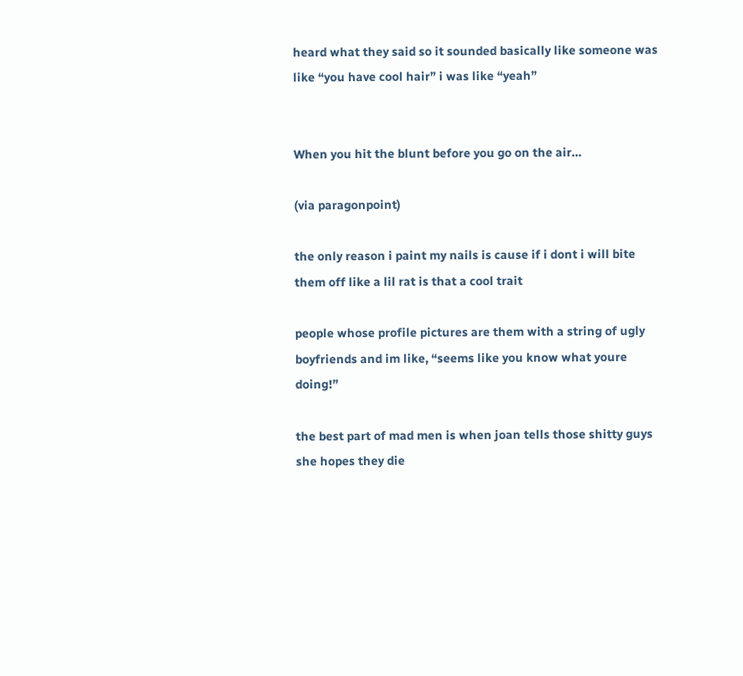heard what they said so it sounded basically like someone was like “you have cool hair” i was like “yeah”


When you hit the blunt before you go on the air…

(via paragonpoint)

the only reason i paint my nails is cause if i dont i will bite them off like a lil rat is that a cool trait

people whose profile pictures are them with a string of ugly boyfriends and im like, “seems like you know what youre doing!”

the best part of mad men is when joan tells those shitty guys she hopes they die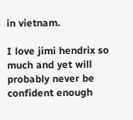in vietnam.

I love jimi hendrix so much and yet will probably never be confident enough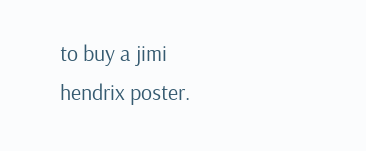to buy a jimi hendrix poster.